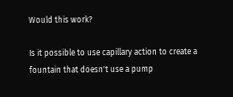Would this work?

Is it possible to use capillary action to create a fountain that doesn't use a pump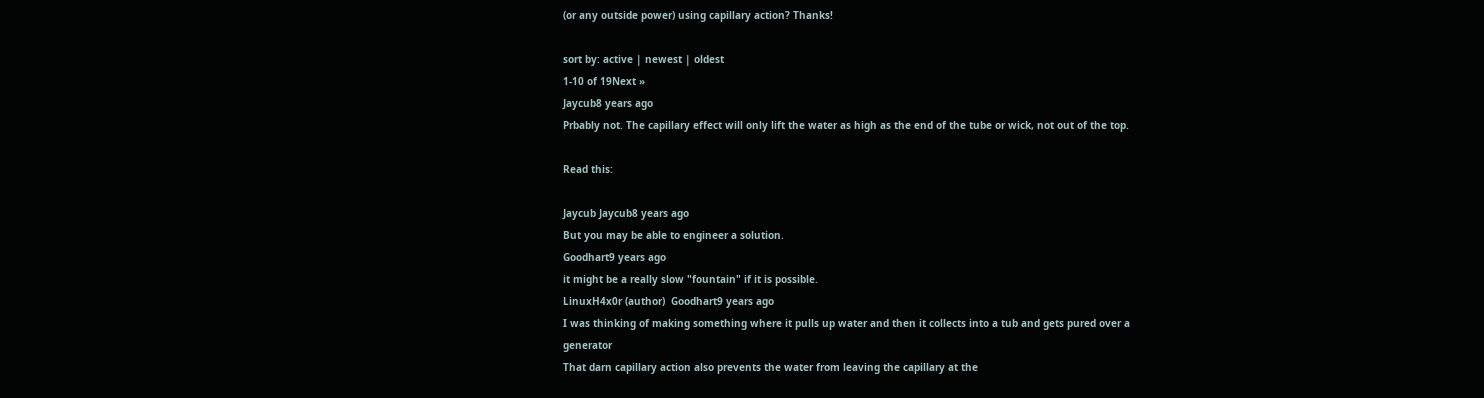(or any outside power) using capillary action? Thanks!

sort by: active | newest | oldest
1-10 of 19Next »
Jaycub8 years ago
Prbably not. The capillary effect will only lift the water as high as the end of the tube or wick, not out of the top.

Read this:

Jaycub Jaycub8 years ago
But you may be able to engineer a solution.
Goodhart9 years ago
it might be a really slow "fountain" if it is possible.
LinuxH4x0r (author)  Goodhart9 years ago
I was thinking of making something where it pulls up water and then it collects into a tub and gets pured over a generator
That darn capillary action also prevents the water from leaving the capillary at the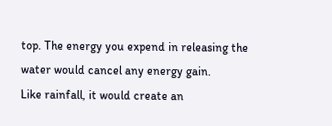top. The energy you expend in releasing the water would cancel any energy gain.
Like rainfall, it would create an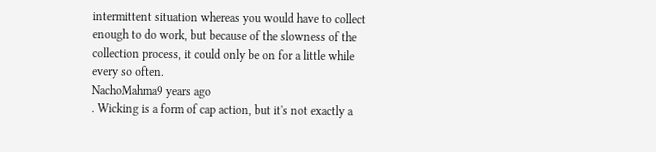intermittent situation whereas you would have to collect enough to do work, but because of the slowness of the collection process, it could only be on for a little while every so often.
NachoMahma9 years ago
. Wicking is a form of cap action, but it's not exactly a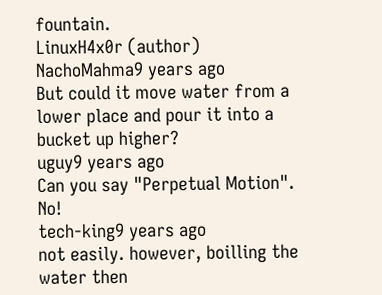fountain.
LinuxH4x0r (author)  NachoMahma9 years ago
But could it move water from a lower place and pour it into a bucket up higher?
uguy9 years ago
Can you say "Perpetual Motion". No!
tech-king9 years ago
not easily. however, boilling the water then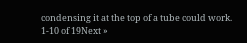condensing it at the top of a tube could work.
1-10 of 19Next »